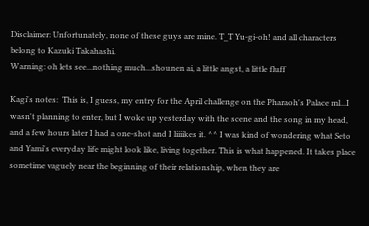Disclaimer: Unfortunately, none of these guys are mine. T_T Yu-gi-oh! and all characters belong to Kazuki Takahashi.
Warning: oh lets see...nothing much...shounen ai, a little angst, a little fluff

Kagi's notes:  This is, I guess, my entry for the April challenge on the Pharaoh's Palace ml...I wasn't planning to enter, but I woke up yesterday with the scene and the song in my head, and a few hours later I had a one-shot and I liiiikes it. ^^ I was kind of wondering what Seto and Yami's everyday life might look like, living together. This is what happened. It takes place sometime vaguely near the beginning of their relationship, when they are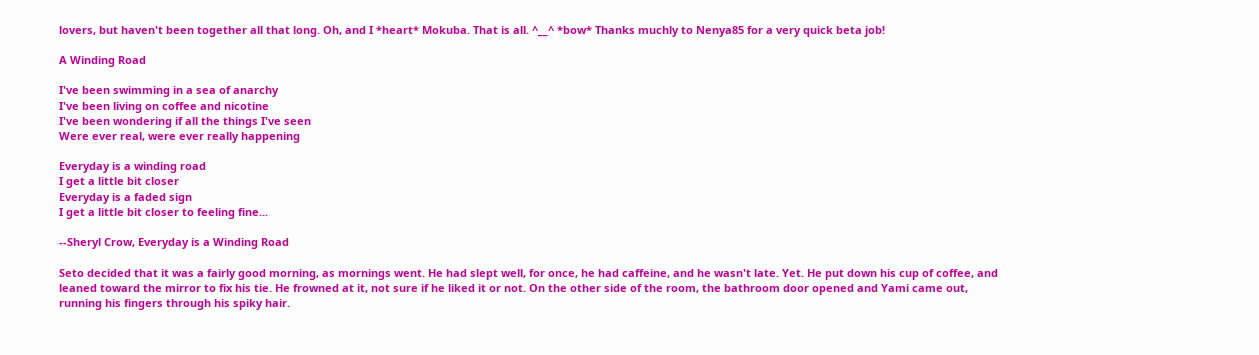lovers, but haven't been together all that long. Oh, and I *heart* Mokuba. That is all. ^__^ *bow* Thanks muchly to Nenya85 for a very quick beta job!

A Winding Road

I've been swimming in a sea of anarchy
I've been living on coffee and nicotine
I've been wondering if all the things I've seen
Were ever real, were ever really happening

Everyday is a winding road
I get a little bit closer
Everyday is a faded sign
I get a little bit closer to feeling fine...

--Sheryl Crow, Everyday is a Winding Road

Seto decided that it was a fairly good morning, as mornings went. He had slept well, for once, he had caffeine, and he wasn't late. Yet. He put down his cup of coffee, and leaned toward the mirror to fix his tie. He frowned at it, not sure if he liked it or not. On the other side of the room, the bathroom door opened and Yami came out, running his fingers through his spiky hair.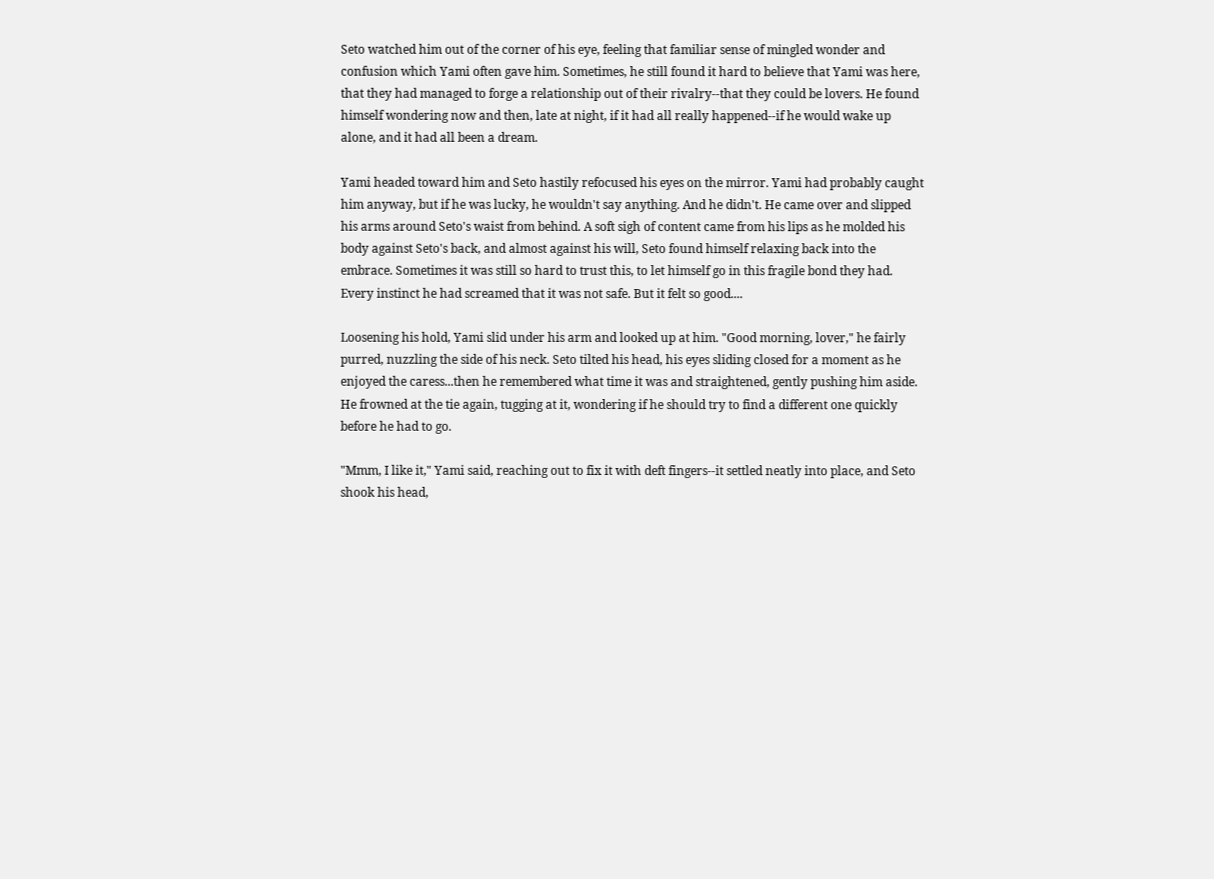Seto watched him out of the corner of his eye, feeling that familiar sense of mingled wonder and confusion which Yami often gave him. Sometimes, he still found it hard to believe that Yami was here, that they had managed to forge a relationship out of their rivalry--that they could be lovers. He found himself wondering now and then, late at night, if it had all really happened--if he would wake up alone, and it had all been a dream.

Yami headed toward him and Seto hastily refocused his eyes on the mirror. Yami had probably caught him anyway, but if he was lucky, he wouldn't say anything. And he didn't. He came over and slipped his arms around Seto's waist from behind. A soft sigh of content came from his lips as he molded his body against Seto's back, and almost against his will, Seto found himself relaxing back into the embrace. Sometimes it was still so hard to trust this, to let himself go in this fragile bond they had. Every instinct he had screamed that it was not safe. But it felt so good....

Loosening his hold, Yami slid under his arm and looked up at him. "Good morning, lover," he fairly purred, nuzzling the side of his neck. Seto tilted his head, his eyes sliding closed for a moment as he enjoyed the caress...then he remembered what time it was and straightened, gently pushing him aside. He frowned at the tie again, tugging at it, wondering if he should try to find a different one quickly before he had to go.

"Mmm, I like it," Yami said, reaching out to fix it with deft fingers--it settled neatly into place, and Seto shook his head,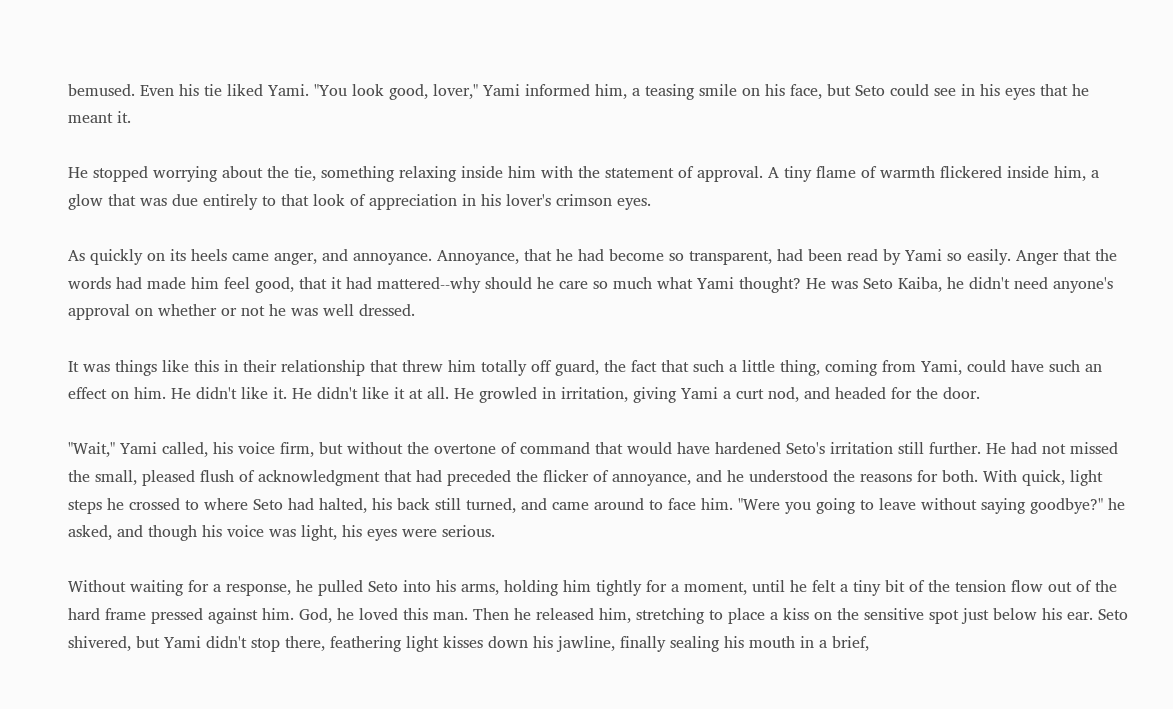bemused. Even his tie liked Yami. "You look good, lover," Yami informed him, a teasing smile on his face, but Seto could see in his eyes that he meant it.

He stopped worrying about the tie, something relaxing inside him with the statement of approval. A tiny flame of warmth flickered inside him, a glow that was due entirely to that look of appreciation in his lover's crimson eyes.

As quickly on its heels came anger, and annoyance. Annoyance, that he had become so transparent, had been read by Yami so easily. Anger that the words had made him feel good, that it had mattered--why should he care so much what Yami thought? He was Seto Kaiba, he didn't need anyone's approval on whether or not he was well dressed.

It was things like this in their relationship that threw him totally off guard, the fact that such a little thing, coming from Yami, could have such an effect on him. He didn't like it. He didn't like it at all. He growled in irritation, giving Yami a curt nod, and headed for the door.

"Wait," Yami called, his voice firm, but without the overtone of command that would have hardened Seto's irritation still further. He had not missed the small, pleased flush of acknowledgment that had preceded the flicker of annoyance, and he understood the reasons for both. With quick, light steps he crossed to where Seto had halted, his back still turned, and came around to face him. "Were you going to leave without saying goodbye?" he asked, and though his voice was light, his eyes were serious.

Without waiting for a response, he pulled Seto into his arms, holding him tightly for a moment, until he felt a tiny bit of the tension flow out of the hard frame pressed against him. God, he loved this man. Then he released him, stretching to place a kiss on the sensitive spot just below his ear. Seto shivered, but Yami didn't stop there, feathering light kisses down his jawline, finally sealing his mouth in a brief,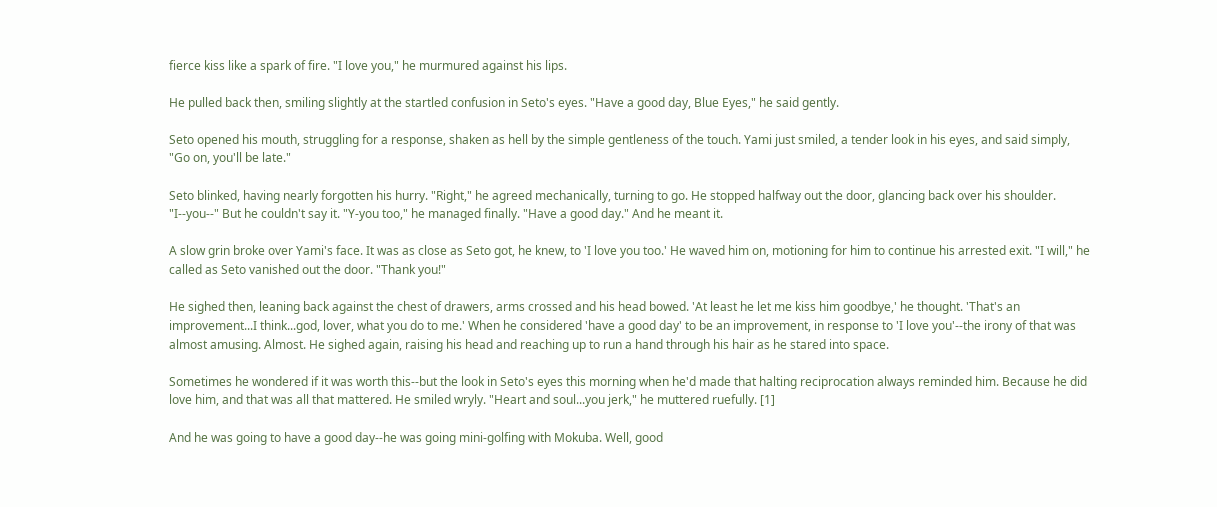fierce kiss like a spark of fire. "I love you," he murmured against his lips.

He pulled back then, smiling slightly at the startled confusion in Seto's eyes. "Have a good day, Blue Eyes," he said gently.

Seto opened his mouth, struggling for a response, shaken as hell by the simple gentleness of the touch. Yami just smiled, a tender look in his eyes, and said simply, "Go on, you'll be late."

Seto blinked, having nearly forgotten his hurry. "Right," he agreed mechanically, turning to go. He stopped halfway out the door, glancing back over his shoulder. "I--you--" But he couldn't say it. "Y-you too," he managed finally. "Have a good day." And he meant it.

A slow grin broke over Yami's face. It was as close as Seto got, he knew, to 'I love you too.' He waved him on, motioning for him to continue his arrested exit. "I will," he called as Seto vanished out the door. "Thank you!"

He sighed then, leaning back against the chest of drawers, arms crossed and his head bowed. 'At least he let me kiss him goodbye,' he thought. 'That's an improvement...I think...god, lover, what you do to me.' When he considered 'have a good day' to be an improvement, in response to 'I love you'--the irony of that was almost amusing. Almost. He sighed again, raising his head and reaching up to run a hand through his hair as he stared into space.

Sometimes he wondered if it was worth this--but the look in Seto's eyes this morning when he'd made that halting reciprocation always reminded him. Because he did love him, and that was all that mattered. He smiled wryly. "Heart and soul...you jerk," he muttered ruefully. [1]

And he was going to have a good day--he was going mini-golfing with Mokuba. Well, good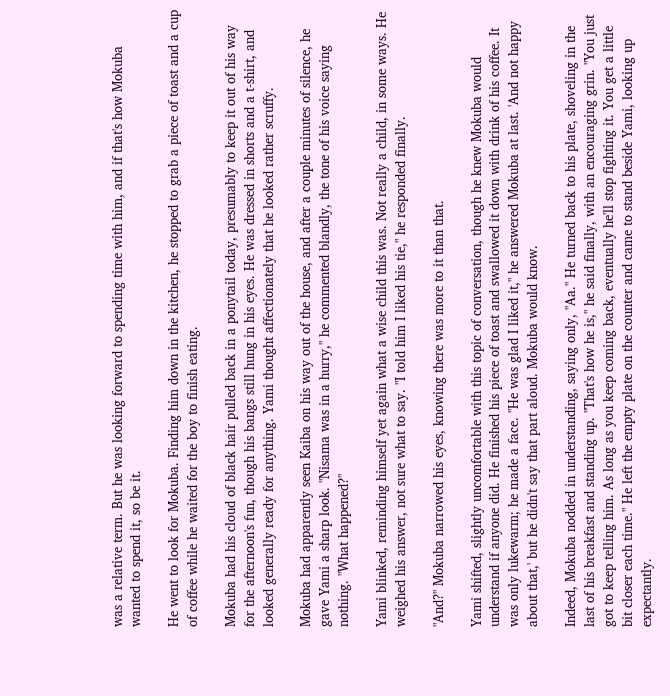was a relative term. But he was looking forward to spending time with him, and if that's how Mokuba wanted to spend it, so be it.

He went to look for Mokuba. Finding him down in the kitchen, he stopped to grab a piece of toast and a cup of coffee while he waited for the boy to finish eating.

Mokuba had his cloud of black hair pulled back in a ponytail today, presumably to keep it out of his way for the afternoon's fun, though his bangs still hung in his eyes. He was dressed in shorts and a t-shirt, and looked generally ready for anything. Yami thought affectionately that he looked rather scruffy.

Mokuba had apparently seen Kaiba on his way out of the house, and after a couple minutes of silence, he gave Yami a sharp look. "Nisama was in a hurry," he commented blandly, the tone of his voice saying nothing. "What happened?"

Yami blinked, reminding himself yet again what a wise child this was. Not really a child, in some ways. He weighed his answer, not sure what to say. "I told him I liked his tie," he responded finally.

"And?" Mokuba narrowed his eyes, knowing there was more to it than that.

Yami shifted, slightly uncomfortable with this topic of conversation, though he knew Mokuba would understand if anyone did. He finished his piece of toast and swallowed it down with drink of his coffee. It was only lukewarm; he made a face. "He was glad I liked it," he answered Mokuba at last. 'And not happy about that,' but he didn't say that part aloud. Mokuba would know.

Indeed, Mokuba nodded in understanding, saying only, "Aa." He turned back to his plate, shoveling in the last of his breakfast and standing up. "That's how he is," he said finally, with an encouraging grin. "You just got to keep telling him. As long as you keep coming back, eventually he'll stop fighting it. You get a little bit closer each time." He left the empty plate on the counter and came to stand beside Yami, looking up expectantly.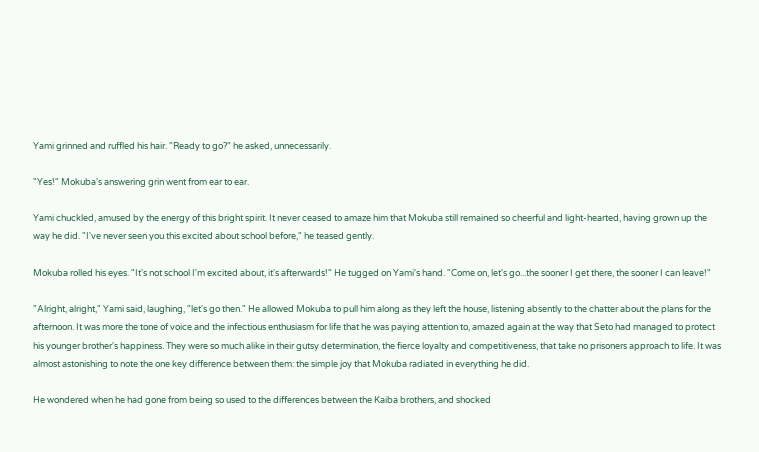Yami grinned and ruffled his hair. "Ready to go?" he asked, unnecessarily.

"Yes!" Mokuba's answering grin went from ear to ear.

Yami chuckled, amused by the energy of this bright spirit. It never ceased to amaze him that Mokuba still remained so cheerful and light-hearted, having grown up the way he did. "I've never seen you this excited about school before," he teased gently.

Mokuba rolled his eyes. "It's not school I'm excited about, it's afterwards!" He tugged on Yami's hand. "Come on, let's go...the sooner I get there, the sooner I can leave!"

"Alright, alright," Yami said, laughing, "let's go then." He allowed Mokuba to pull him along as they left the house, listening absently to the chatter about the plans for the afternoon. It was more the tone of voice and the infectious enthusiasm for life that he was paying attention to, amazed again at the way that Seto had managed to protect his younger brother's happiness. They were so much alike in their gutsy determination, the fierce loyalty and competitiveness, that take no prisoners approach to life. It was almost astonishing to note the one key difference between them: the simple joy that Mokuba radiated in everything he did.

He wondered when he had gone from being so used to the differences between the Kaiba brothers, and shocked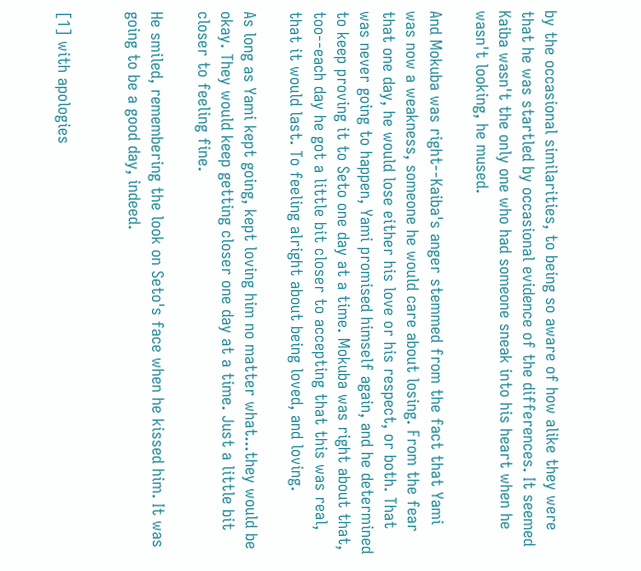by the occasional similarities, to being so aware of how alike they were that he was startled by occasional evidence of the differences. It seemed Kaiba wasn't the only one who had someone sneak into his heart when he wasn't looking, he mused.

And Mokuba was right--Kaiba's anger stemmed from the fact that Yami was now a weakness, someone he would care about losing. From the fear that one day, he would lose either his love or his respect, or both. That was never going to happen, Yami promised himself again, and he determined to keep proving it to Seto one day at a time. Mokuba was right about that, too--each day he got a little bit closer to accepting that this was real, that it would last. To feeling alright about being loved, and loving.

As long as Yami kept going, kept loving him no matter what...they would be okay. They would keep getting closer one day at a time. Just a little bit closer to feeling fine.

He smiled, remembering the look on Seto's face when he kissed him. It was going to be a good day, indeed.


[1] with apologies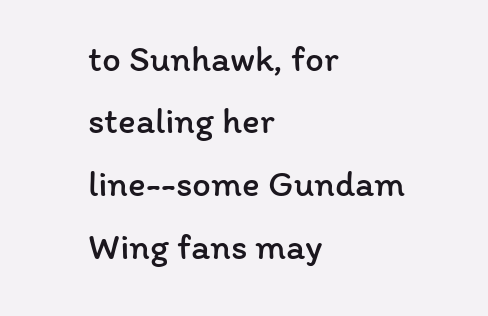to Sunhawk, for stealing her line--some Gundam Wing fans may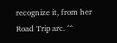recognize it, from her Road Trip arc. ^^